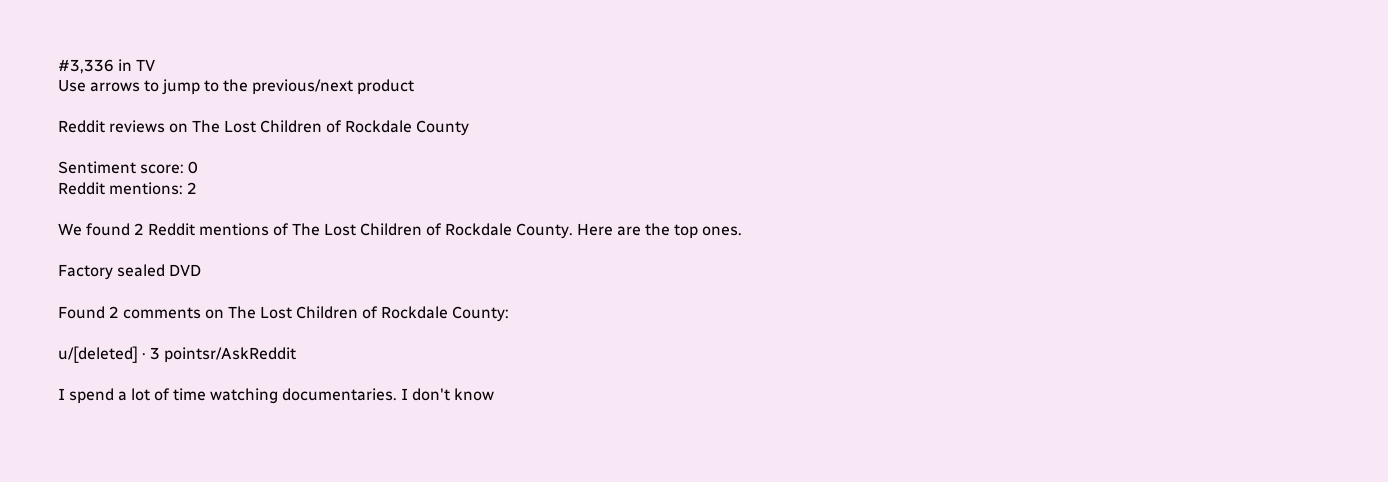#3,336 in TV
Use arrows to jump to the previous/next product

Reddit reviews on The Lost Children of Rockdale County

Sentiment score: 0
Reddit mentions: 2

We found 2 Reddit mentions of The Lost Children of Rockdale County. Here are the top ones.

Factory sealed DVD

Found 2 comments on The Lost Children of Rockdale County:

u/[deleted] · 3 pointsr/AskReddit

I spend a lot of time watching documentaries. I don't know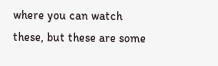where you can watch these, but these are some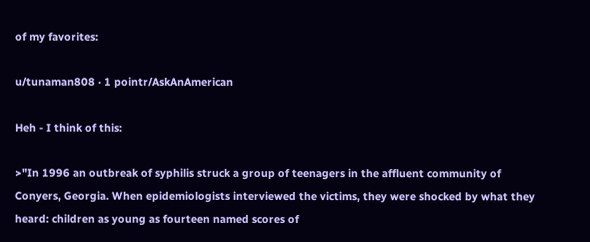of my favorites:

u/tunaman808 · 1 pointr/AskAnAmerican

Heh - I think of this:

>"In 1996 an outbreak of syphilis struck a group of teenagers in the affluent community of Conyers, Georgia. When epidemiologists interviewed the victims, they were shocked by what they heard: children as young as fourteen named scores of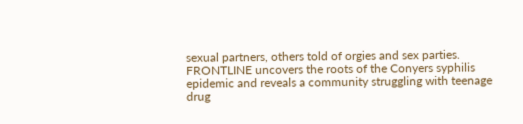sexual partners, others told of orgies and sex parties. FRONTLINE uncovers the roots of the Conyers syphilis epidemic and reveals a community struggling with teenage drug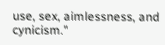use, sex, aimlessness, and cynicism."